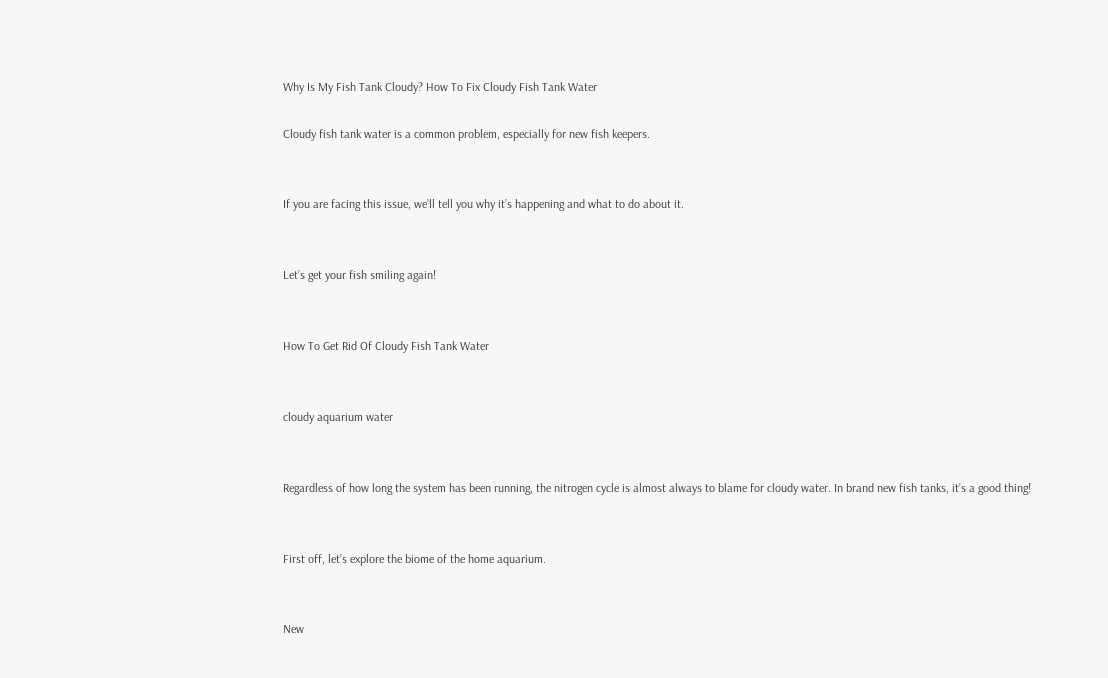Why Is My Fish Tank Cloudy? How To Fix Cloudy Fish Tank Water

Cloudy fish tank water is a common problem, especially for new fish keepers.


If you are facing this issue, we’ll tell you why it’s happening and what to do about it.


Let’s get your fish smiling again!


How To Get Rid Of Cloudy Fish Tank Water


cloudy aquarium water


Regardless of how long the system has been running, the nitrogen cycle is almost always to blame for cloudy water. In brand new fish tanks, it’s a good thing!


First off, let’s explore the biome of the home aquarium.


New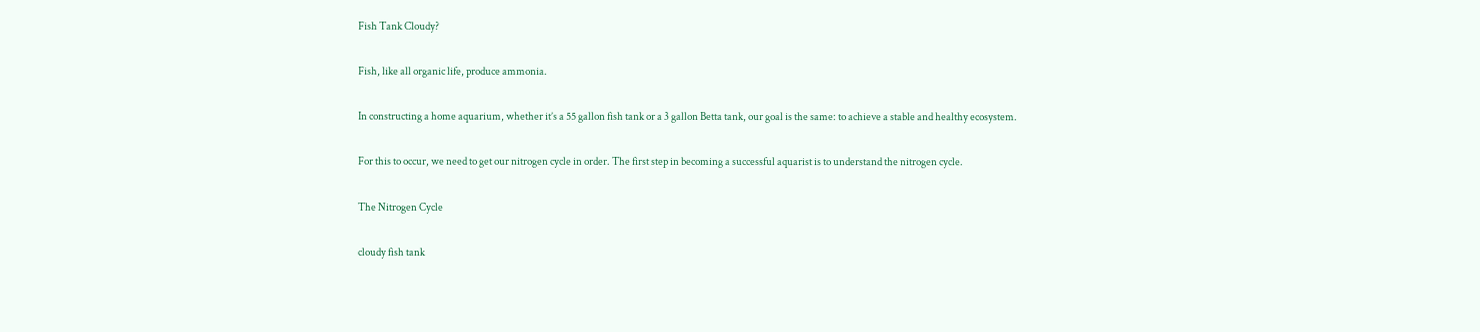Fish Tank Cloudy?


Fish, like all organic life, produce ammonia.


In constructing a home aquarium, whether it’s a 55 gallon fish tank or a 3 gallon Betta tank, our goal is the same: to achieve a stable and healthy ecosystem.


For this to occur, we need to get our nitrogen cycle in order. The first step in becoming a successful aquarist is to understand the nitrogen cycle.


The Nitrogen Cycle


cloudy fish tank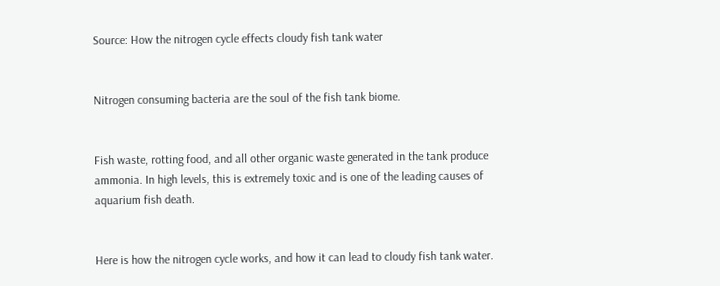Source: How the nitrogen cycle effects cloudy fish tank water


Nitrogen consuming bacteria are the soul of the fish tank biome.


Fish waste, rotting food, and all other organic waste generated in the tank produce ammonia. In high levels, this is extremely toxic and is one of the leading causes of aquarium fish death.


Here is how the nitrogen cycle works, and how it can lead to cloudy fish tank water.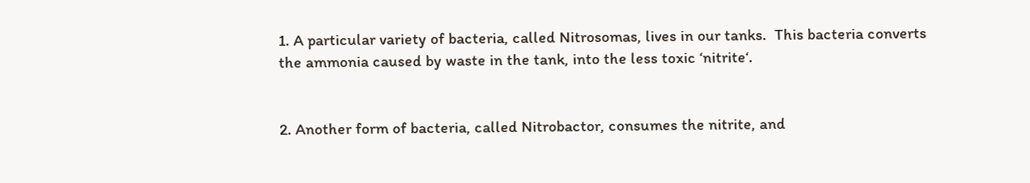1. A particular variety of bacteria, called Nitrosomas, lives in our tanks.  This bacteria converts the ammonia caused by waste in the tank, into the less toxic ‘nitrite‘.


2. Another form of bacteria, called Nitrobactor, consumes the nitrite, and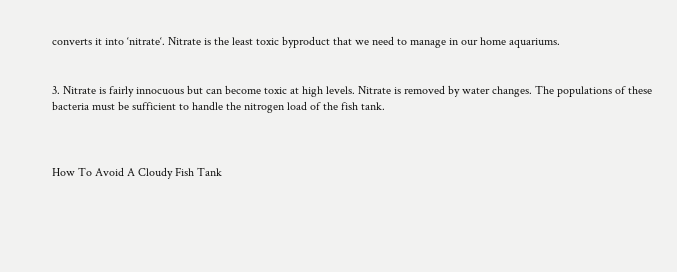converts it into ‘nitrate‘. Nitrate is the least toxic byproduct that we need to manage in our home aquariums.


3. Nitrate is fairly innocuous but can become toxic at high levels. Nitrate is removed by water changes. The populations of these bacteria must be sufficient to handle the nitrogen load of the fish tank.



How To Avoid A Cloudy Fish Tank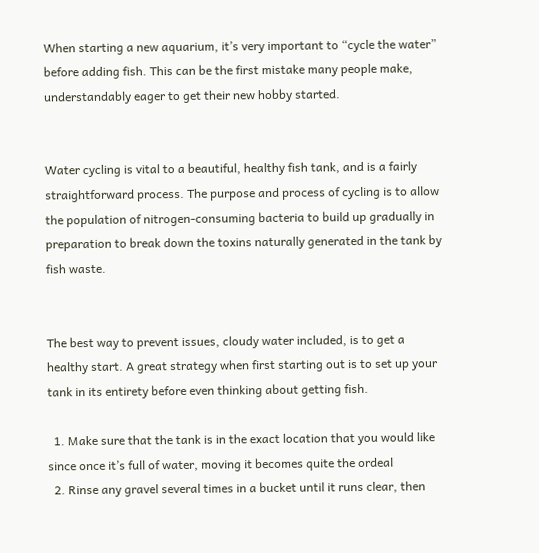When starting a new aquarium, it’s very important to “cycle the water” before adding fish. This can be the first mistake many people make, understandably eager to get their new hobby started.


Water cycling is vital to a beautiful, healthy fish tank, and is a fairly straightforward process. The purpose and process of cycling is to allow the population of nitrogen-consuming bacteria to build up gradually in preparation to break down the toxins naturally generated in the tank by fish waste.


The best way to prevent issues, cloudy water included, is to get a healthy start. A great strategy when first starting out is to set up your tank in its entirety before even thinking about getting fish.

  1. Make sure that the tank is in the exact location that you would like since once it’s full of water, moving it becomes quite the ordeal
  2. Rinse any gravel several times in a bucket until it runs clear, then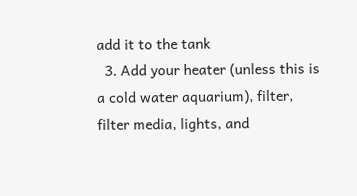add it to the tank
  3. Add your heater (unless this is a cold water aquarium), filter, filter media, lights, and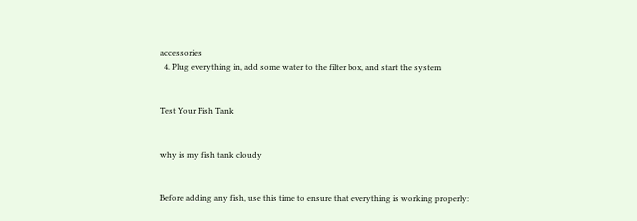accessories
  4. Plug everything in, add some water to the filter box, and start the system


Test Your Fish Tank


why is my fish tank cloudy


Before adding any fish, use this time to ensure that everything is working properly: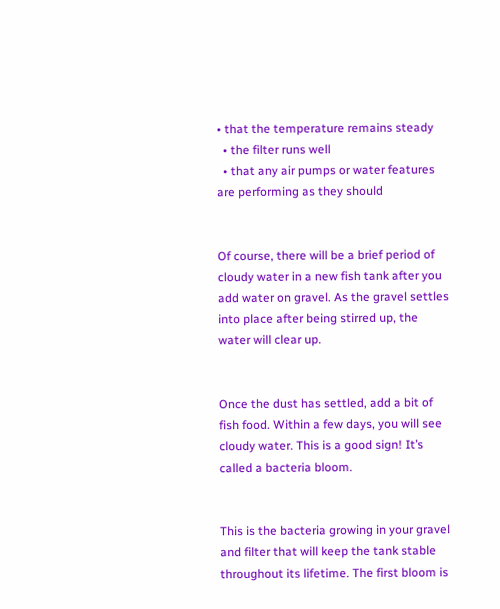• that the temperature remains steady
  • the filter runs well
  • that any air pumps or water features are performing as they should


Of course, there will be a brief period of cloudy water in a new fish tank after you add water on gravel. As the gravel settles into place after being stirred up, the water will clear up.


Once the dust has settled, add a bit of fish food. Within a few days, you will see cloudy water. This is a good sign! It’s called a bacteria bloom.


This is the bacteria growing in your gravel and filter that will keep the tank stable throughout its lifetime. The first bloom is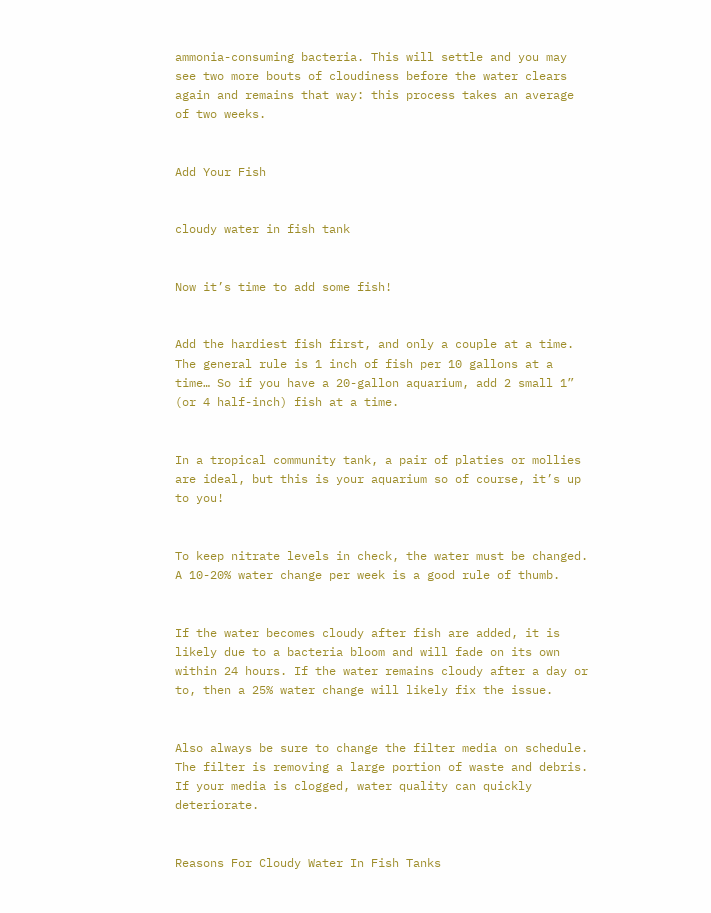ammonia-consuming bacteria. This will settle and you may see two more bouts of cloudiness before the water clears again and remains that way: this process takes an average of two weeks.


Add Your Fish


cloudy water in fish tank


Now it’s time to add some fish!


Add the hardiest fish first, and only a couple at a time. The general rule is 1 inch of fish per 10 gallons at a time… So if you have a 20-gallon aquarium, add 2 small 1” (or 4 half-inch) fish at a time.


In a tropical community tank, a pair of platies or mollies are ideal, but this is your aquarium so of course, it’s up to you!


To keep nitrate levels in check, the water must be changed. A 10-20% water change per week is a good rule of thumb.


If the water becomes cloudy after fish are added, it is likely due to a bacteria bloom and will fade on its own within 24 hours. If the water remains cloudy after a day or to, then a 25% water change will likely fix the issue.


Also always be sure to change the filter media on schedule. The filter is removing a large portion of waste and debris. If your media is clogged, water quality can quickly deteriorate.


Reasons For Cloudy Water In Fish Tanks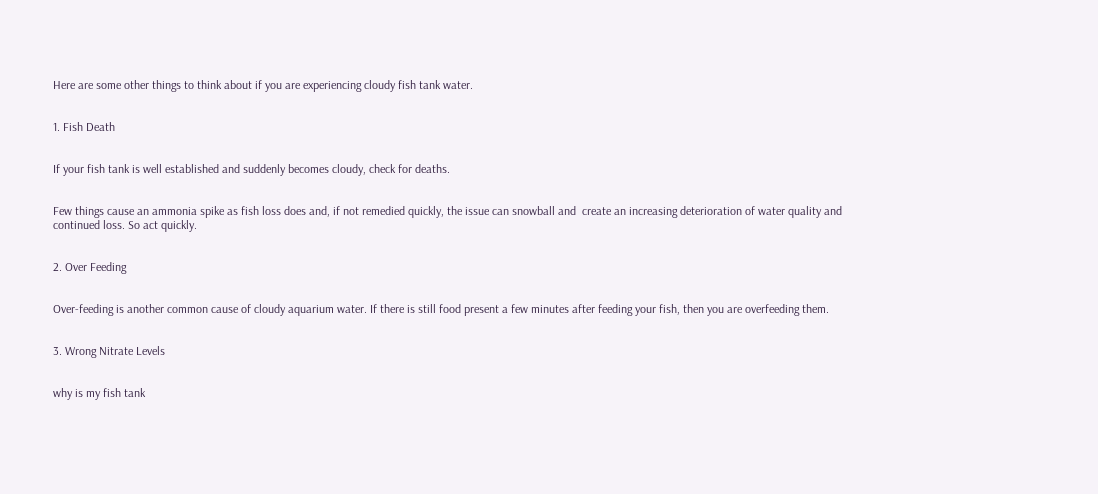Here are some other things to think about if you are experiencing cloudy fish tank water.


1. Fish Death


If your fish tank is well established and suddenly becomes cloudy, check for deaths.


Few things cause an ammonia spike as fish loss does and, if not remedied quickly, the issue can snowball and  create an increasing deterioration of water quality and continued loss. So act quickly.


2. Over Feeding


Over-feeding is another common cause of cloudy aquarium water. If there is still food present a few minutes after feeding your fish, then you are overfeeding them.


3. Wrong Nitrate Levels


why is my fish tank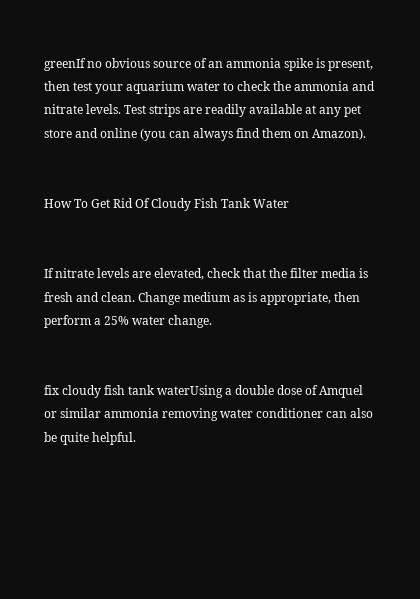greenIf no obvious source of an ammonia spike is present, then test your aquarium water to check the ammonia and nitrate levels. Test strips are readily available at any pet store and online (you can always find them on Amazon).


How To Get Rid Of Cloudy Fish Tank Water


If nitrate levels are elevated, check that the filter media is fresh and clean. Change medium as is appropriate, then perform a 25% water change.


fix cloudy fish tank waterUsing a double dose of Amquel or similar ammonia removing water conditioner can also be quite helpful.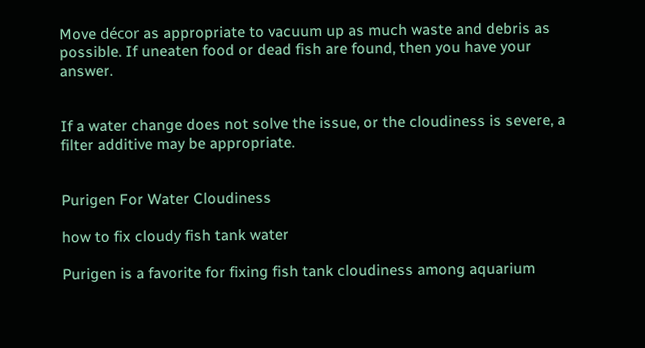Move décor as appropriate to vacuum up as much waste and debris as possible. If uneaten food or dead fish are found, then you have your answer.


If a water change does not solve the issue, or the cloudiness is severe, a filter additive may be appropriate.


Purigen For Water Cloudiness

how to fix cloudy fish tank water

Purigen is a favorite for fixing fish tank cloudiness among aquarium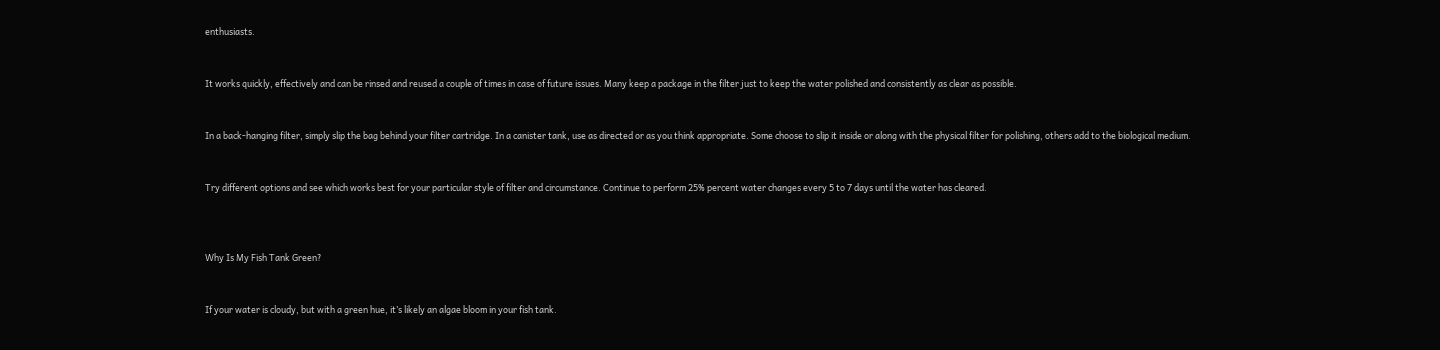enthusiasts.


It works quickly, effectively and can be rinsed and reused a couple of times in case of future issues. Many keep a package in the filter just to keep the water polished and consistently as clear as possible.


In a back-hanging filter, simply slip the bag behind your filter cartridge. In a canister tank, use as directed or as you think appropriate. Some choose to slip it inside or along with the physical filter for polishing, others add to the biological medium.


Try different options and see which works best for your particular style of filter and circumstance. Continue to perform 25% percent water changes every 5 to 7 days until the water has cleared.



Why Is My Fish Tank Green?


If your water is cloudy, but with a green hue, it’s likely an algae bloom in your fish tank.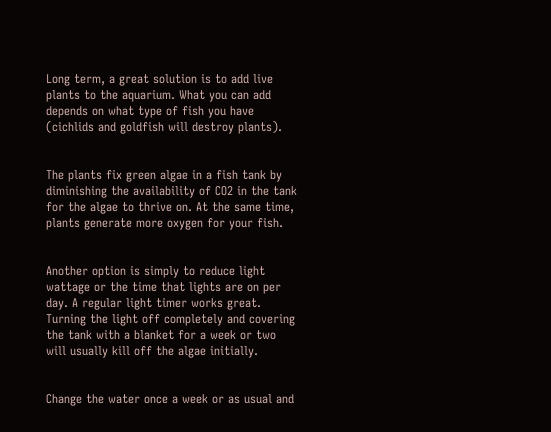Long term, a great solution is to add live plants to the aquarium. What you can add depends on what type of fish you have (cichlids and goldfish will destroy plants).


The plants fix green algae in a fish tank by diminishing the availability of CO2 in the tank for the algae to thrive on. At the same time, plants generate more oxygen for your fish.


Another option is simply to reduce light wattage or the time that lights are on per day. A regular light timer works great. Turning the light off completely and covering the tank with a blanket for a week or two will usually kill off the algae initially.


Change the water once a week or as usual and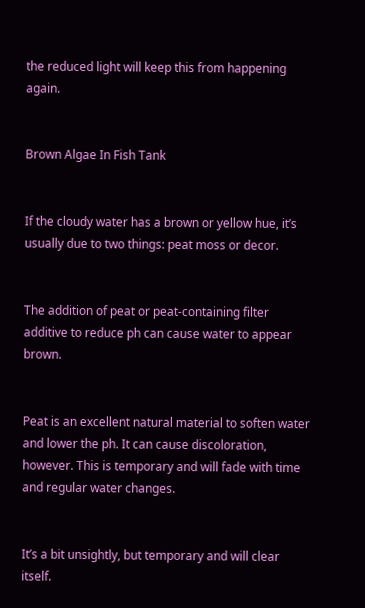the reduced light will keep this from happening again.


Brown Algae In Fish Tank


If the cloudy water has a brown or yellow hue, it’s usually due to two things: peat moss or decor.


The addition of peat or peat-containing filter additive to reduce ph can cause water to appear brown.


Peat is an excellent natural material to soften water and lower the ph. It can cause discoloration, however. This is temporary and will fade with time and regular water changes.


It’s a bit unsightly, but temporary and will clear itself.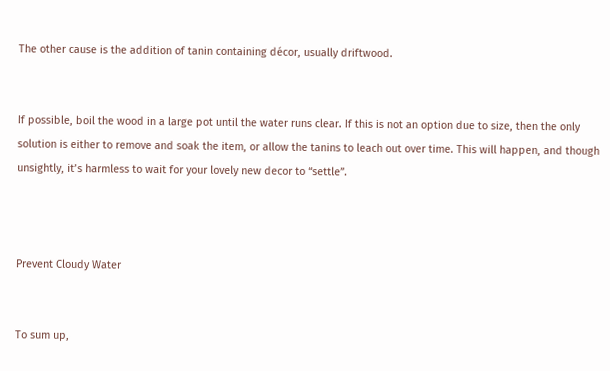The other cause is the addition of tanin containing décor, usually driftwood.


If possible, boil the wood in a large pot until the water runs clear. If this is not an option due to size, then the only solution is either to remove and soak the item, or allow the tanins to leach out over time. This will happen, and though unsightly, it’s harmless to wait for your lovely new decor to “settle”.



Prevent Cloudy Water


To sum up,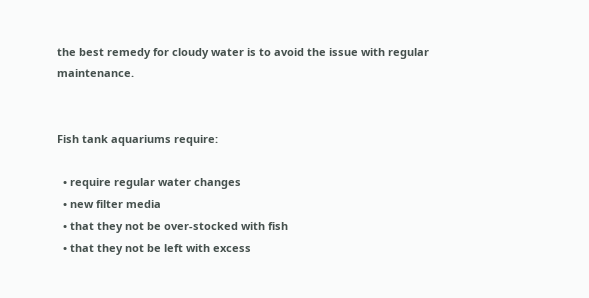the best remedy for cloudy water is to avoid the issue with regular maintenance.


Fish tank aquariums require:

  • require regular water changes
  • new filter media
  • that they not be over-stocked with fish
  • that they not be left with excess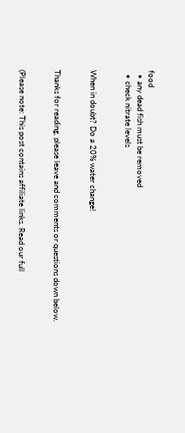food
  • any dead fish must be removed
  • check nitrate levels


When in doubt? Do a 20% water change!


Thanks for reading, please leave and comments or questions down below.


(Please note: This post contains affiliate links. Read our full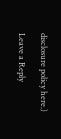disclosure policy here.)

Leave a Reply